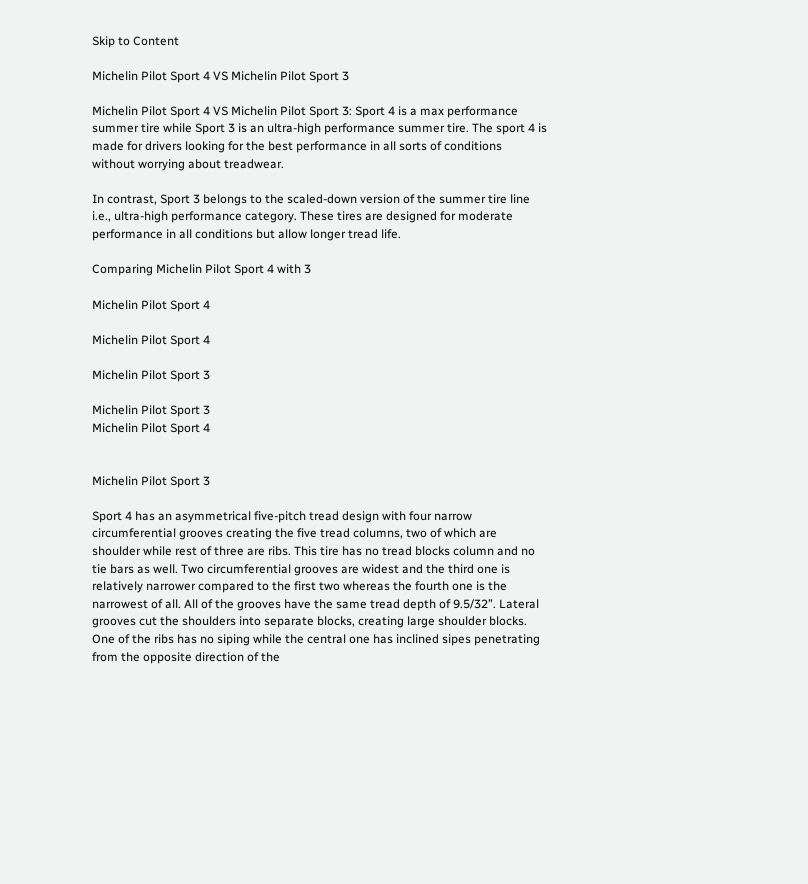Skip to Content

Michelin Pilot Sport 4 VS Michelin Pilot Sport 3

Michelin Pilot Sport 4 VS Michelin Pilot Sport 3: Sport 4 is a max performance summer tire while Sport 3 is an ultra-high performance summer tire. The sport 4 is made for drivers looking for the best performance in all sorts of conditions without worrying about treadwear.

In contrast, Sport 3 belongs to the scaled-down version of the summer tire line i.e., ultra-high performance category. These tires are designed for moderate performance in all conditions but allow longer tread life.

Comparing Michelin Pilot Sport 4 with 3

Michelin Pilot Sport 4

Michelin Pilot Sport 4

Michelin Pilot Sport 3

Michelin Pilot Sport 3
Michelin Pilot Sport 4


Michelin Pilot Sport 3

Sport 4 has an asymmetrical five-pitch tread design with four narrow circumferential grooves creating the five tread columns, two of which are shoulder while rest of three are ribs. This tire has no tread blocks column and no tie bars as well. Two circumferential grooves are widest and the third one is relatively narrower compared to the first two whereas the fourth one is the narrowest of all. All of the grooves have the same tread depth of 9.5/32”. Lateral grooves cut the shoulders into separate blocks, creating large shoulder blocks. One of the ribs has no siping while the central one has inclined sipes penetrating from the opposite direction of the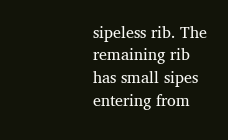sipeless rib. The remaining rib has small sipes entering from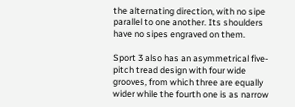the alternating direction, with no sipe parallel to one another. Its shoulders have no sipes engraved on them.

Sport 3 also has an asymmetrical five-pitch tread design with four wide grooves, from which three are equally wider while the fourth one is as narrow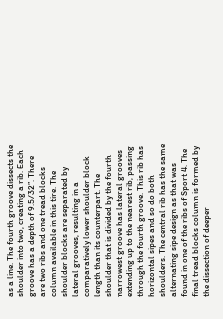as a line. The fourth groove dissects the shoulder into two, creating a rib. Each groove has a depth of 9.5/32”. There are two ribs and one tread blocks column available in this tire. The shoulder blocks are separated by lateral grooves, resulting in a comparatively lower shoulder block length than its counterpart. The shoulder that is divided by the fourth narrowest groove has lateral grooves extending up to the nearest rib, passing through the fourth groove. This rib has horizontal sipes and so do both shoulders. The central rib has the same alternating sipe design as that was found in one of the ribs of Sport 4. The final tread blocks column is formed by the dissection of deeper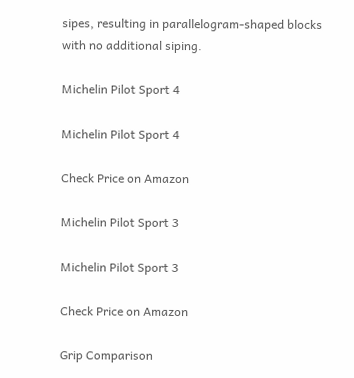sipes, resulting in parallelogram-shaped blocks with no additional siping.

Michelin Pilot Sport 4

Michelin Pilot Sport 4

Check Price on Amazon

Michelin Pilot Sport 3

Michelin Pilot Sport 3

Check Price on Amazon

Grip Comparison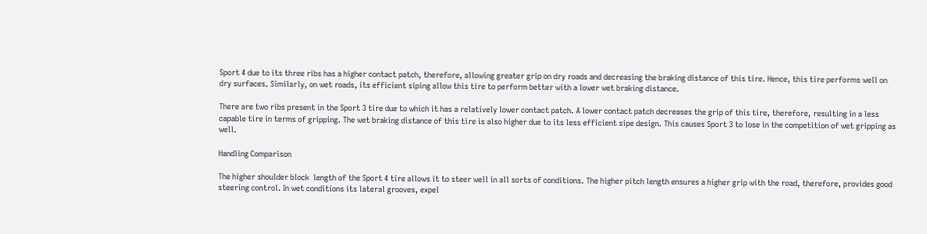Sport 4 due to its three ribs has a higher contact patch, therefore, allowing greater grip on dry roads and decreasing the braking distance of this tire. Hence, this tire performs well on dry surfaces. Similarly, on wet roads, its efficient siping allow this tire to perform better with a lower wet braking distance.

There are two ribs present in the Sport 3 tire due to which it has a relatively lower contact patch. A lower contact patch decreases the grip of this tire, therefore, resulting in a less capable tire in terms of gripping. The wet braking distance of this tire is also higher due to its less efficient sipe design. This causes Sport 3 to lose in the competition of wet gripping as well.

Handling Comparison

The higher shoulder block  length of the Sport 4 tire allows it to steer well in all sorts of conditions. The higher pitch length ensures a higher grip with the road, therefore, provides good steering control. In wet conditions its lateral grooves, expel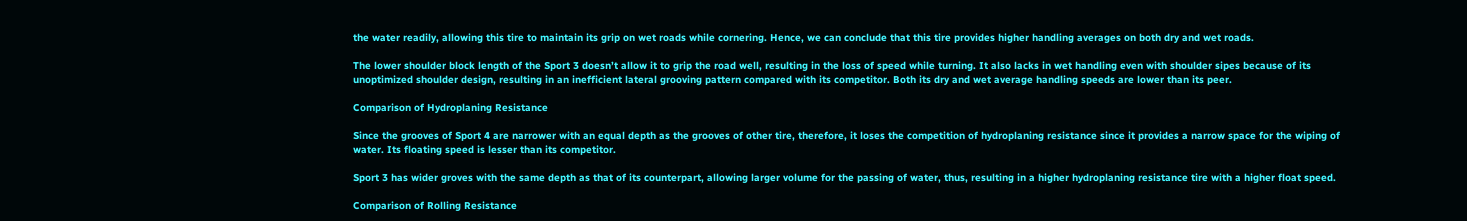the water readily, allowing this tire to maintain its grip on wet roads while cornering. Hence, we can conclude that this tire provides higher handling averages on both dry and wet roads.

The lower shoulder block length of the Sport 3 doesn’t allow it to grip the road well, resulting in the loss of speed while turning. It also lacks in wet handling even with shoulder sipes because of its unoptimized shoulder design, resulting in an inefficient lateral grooving pattern compared with its competitor. Both its dry and wet average handling speeds are lower than its peer.

Comparison of Hydroplaning Resistance

Since the grooves of Sport 4 are narrower with an equal depth as the grooves of other tire, therefore, it loses the competition of hydroplaning resistance since it provides a narrow space for the wiping of water. Its floating speed is lesser than its competitor.

Sport 3 has wider groves with the same depth as that of its counterpart, allowing larger volume for the passing of water, thus, resulting in a higher hydroplaning resistance tire with a higher float speed.

Comparison of Rolling Resistance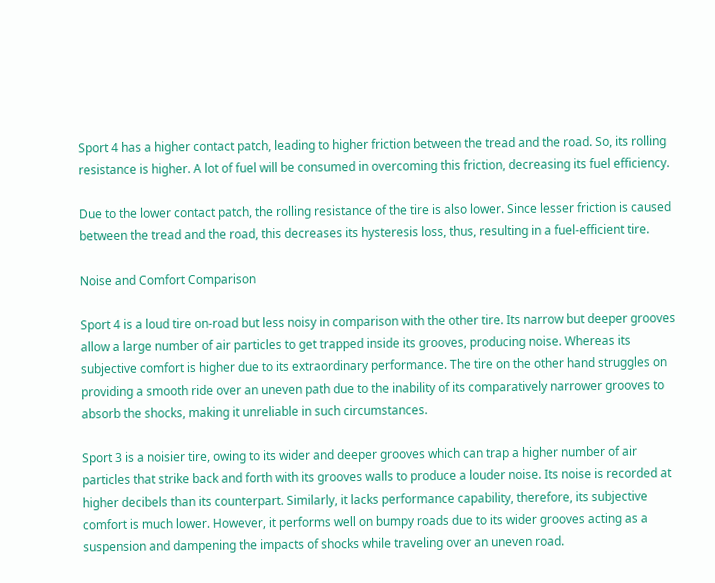Sport 4 has a higher contact patch, leading to higher friction between the tread and the road. So, its rolling resistance is higher. A lot of fuel will be consumed in overcoming this friction, decreasing its fuel efficiency.

Due to the lower contact patch, the rolling resistance of the tire is also lower. Since lesser friction is caused between the tread and the road, this decreases its hysteresis loss, thus, resulting in a fuel-efficient tire.

Noise and Comfort Comparison

Sport 4 is a loud tire on-road but less noisy in comparison with the other tire. Its narrow but deeper grooves allow a large number of air particles to get trapped inside its grooves, producing noise. Whereas its subjective comfort is higher due to its extraordinary performance. The tire on the other hand struggles on providing a smooth ride over an uneven path due to the inability of its comparatively narrower grooves to absorb the shocks, making it unreliable in such circumstances.

Sport 3 is a noisier tire, owing to its wider and deeper grooves which can trap a higher number of air particles that strike back and forth with its grooves walls to produce a louder noise. Its noise is recorded at higher decibels than its counterpart. Similarly, it lacks performance capability, therefore, its subjective comfort is much lower. However, it performs well on bumpy roads due to its wider grooves acting as a suspension and dampening the impacts of shocks while traveling over an uneven road.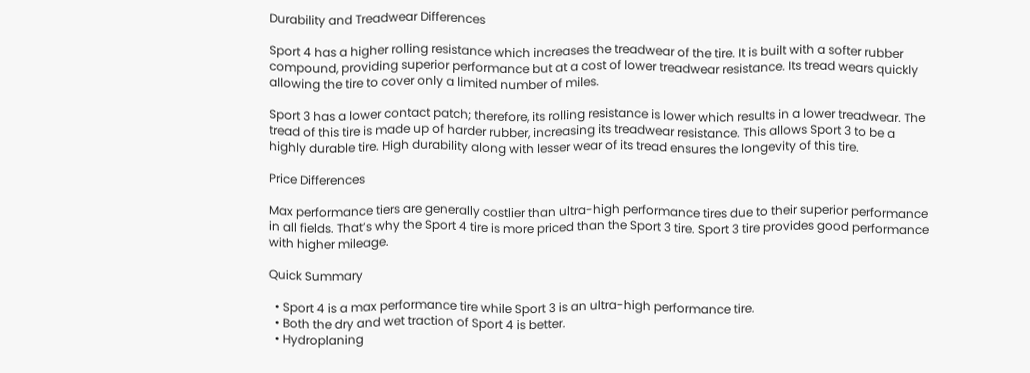Durability and Treadwear Differences

Sport 4 has a higher rolling resistance which increases the treadwear of the tire. It is built with a softer rubber compound, providing superior performance but at a cost of lower treadwear resistance. Its tread wears quickly allowing the tire to cover only a limited number of miles.

Sport 3 has a lower contact patch; therefore, its rolling resistance is lower which results in a lower treadwear. The tread of this tire is made up of harder rubber, increasing its treadwear resistance. This allows Sport 3 to be a highly durable tire. High durability along with lesser wear of its tread ensures the longevity of this tire.

Price Differences

Max performance tiers are generally costlier than ultra-high performance tires due to their superior performance in all fields. That’s why the Sport 4 tire is more priced than the Sport 3 tire. Sport 3 tire provides good performance with higher mileage.

Quick Summary

  • Sport 4 is a max performance tire while Sport 3 is an ultra-high performance tire.
  • Both the dry and wet traction of Sport 4 is better.
  • Hydroplaning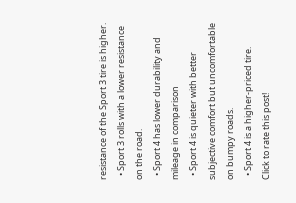resistance of the Sport 3 tire is higher.
  • Sport 3 rolls with a lower resistance on the road.
  • Sport 4 has lower durability and mileage in comparison
  • Sport 4 is quieter with better subjective comfort but uncomfortable on bumpy roads.
  • Sport 4 is a higher-priced tire.
Click to rate this post!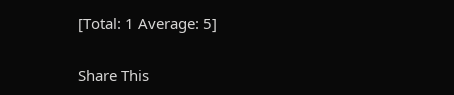[Total: 1 Average: 5]

Share This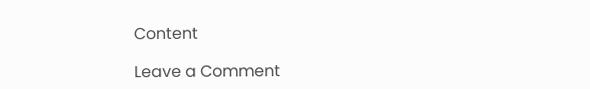Content

Leave a Comment